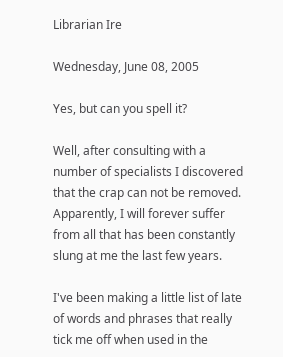Librarian Ire

Wednesday, June 08, 2005

Yes, but can you spell it?

Well, after consulting with a number of specialists I discovered that the crap can not be removed. Apparently, I will forever suffer from all that has been constantly slung at me the last few years.

I've been making a little list of late of words and phrases that really tick me off when used in the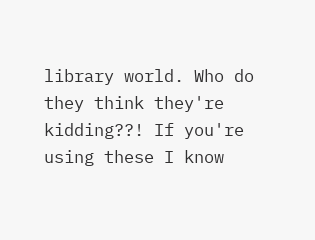library world. Who do they think they're kidding??! If you're using these I know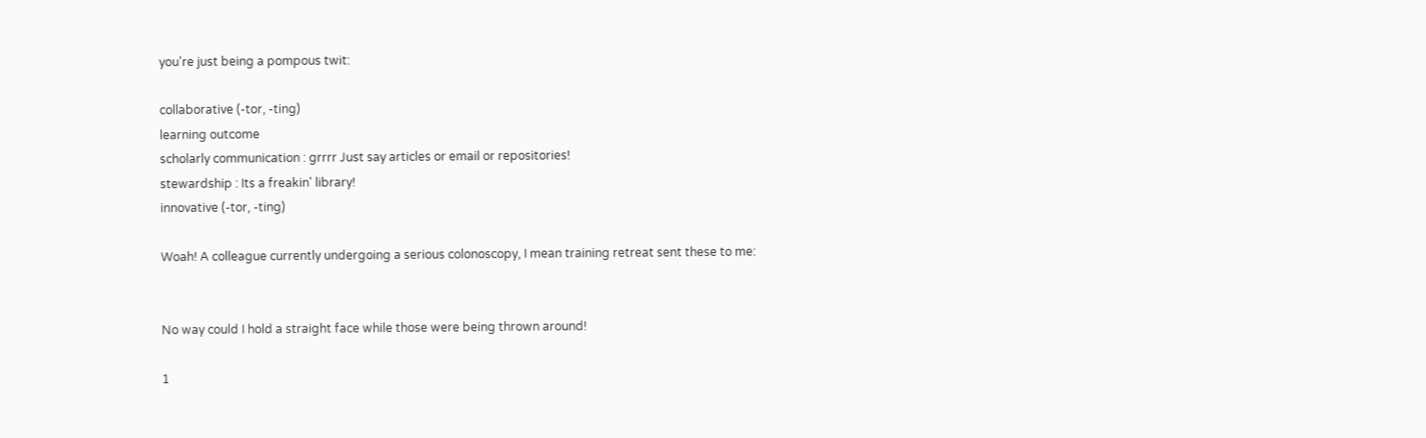you're just being a pompous twit:

collaborative (-tor, -ting)
learning outcome
scholarly communication : grrrr Just say articles or email or repositories!
stewardship : Its a freakin' library!
innovative (-tor, -ting)

Woah! A colleague currently undergoing a serious colonoscopy, I mean training retreat sent these to me:


No way could I hold a straight face while those were being thrown around!

1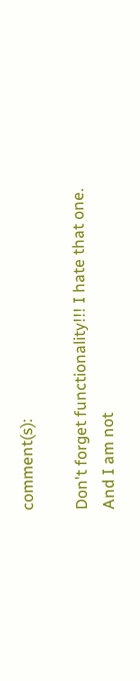comment(s):

Don't forget functionality!!! I hate that one. And I am not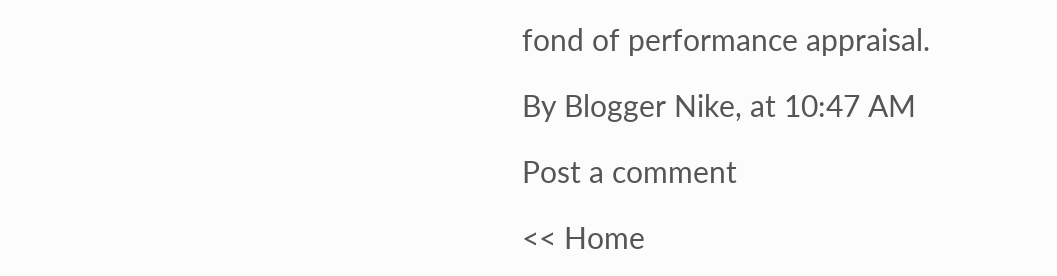fond of performance appraisal.

By Blogger Nike, at 10:47 AM

Post a comment

<< Home